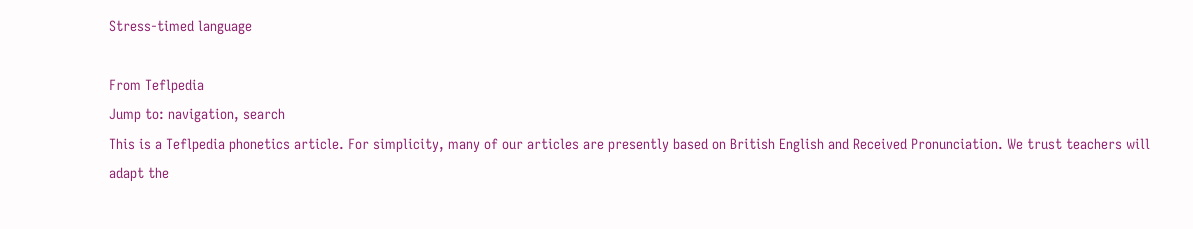Stress-timed language

From Teflpedia
Jump to: navigation, search
This is a Teflpedia phonetics article. For simplicity, many of our articles are presently based on British English and Received Pronunciation. We trust teachers will adapt the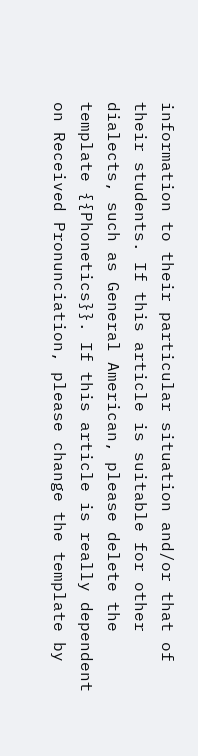information to their particular situation and/or that of their students. If this article is suitable for other dialects, such as General American, please delete the template {{Phonetics}}. If this article is really dependent on Received Pronunciation, please change the template by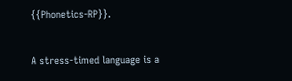{{Phonetics-RP}}.

A stress-timed language is a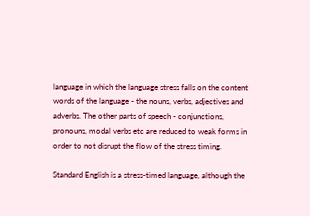language in which the language stress falls on the content words of the language - the nouns, verbs, adjectives and adverbs. The other parts of speech - conjunctions, pronouns, modal verbs etc are reduced to weak forms in order to not disrupt the flow of the stress timing.

Standard English is a stress-timed language, although the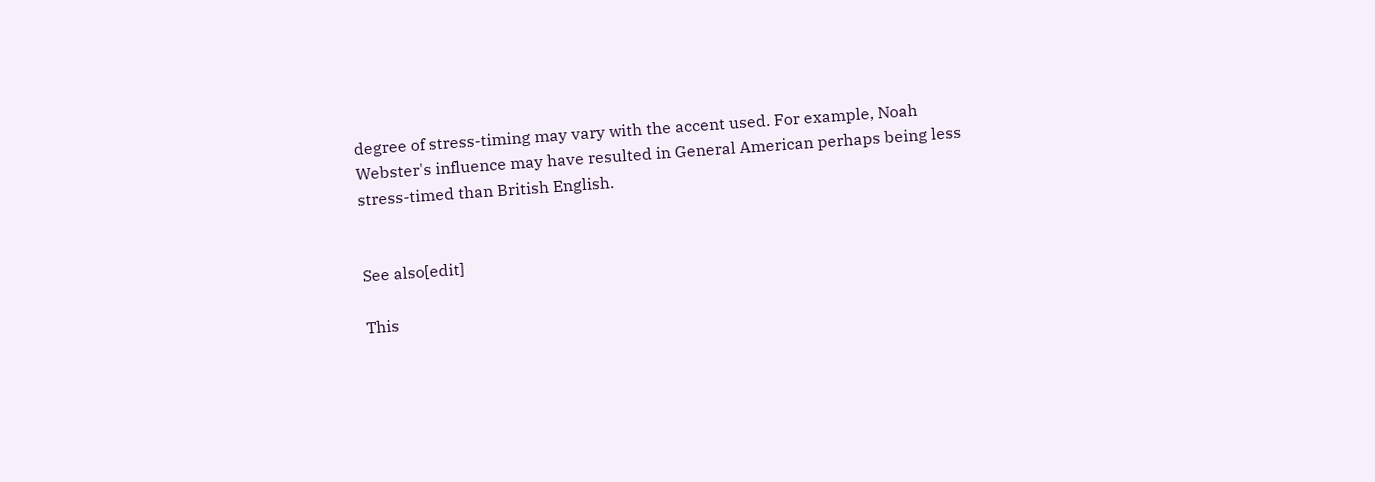degree of stress-timing may vary with the accent used. For example, Noah Webster's influence may have resulted in General American perhaps being less stress-timed than British English.


See also[edit]

This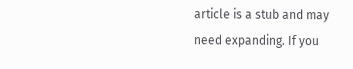article is a stub and may need expanding. If you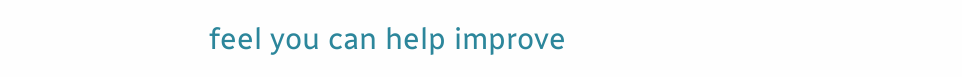feel you can help improve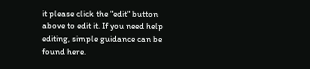it please click the "edit" button above to edit it. If you need help editing, simple guidance can be found here.